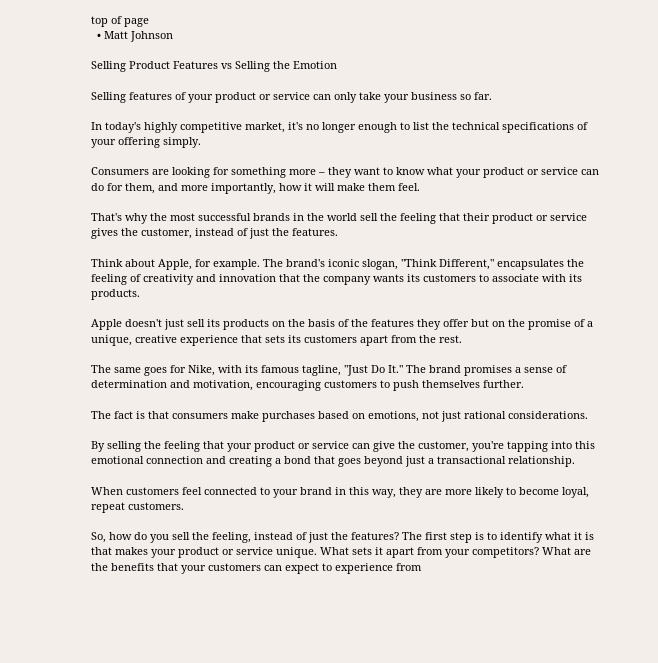top of page
  • Matt Johnson

Selling Product Features vs Selling the Emotion

Selling features of your product or service can only take your business so far.

In today's highly competitive market, it's no longer enough to list the technical specifications of your offering simply.

Consumers are looking for something more – they want to know what your product or service can do for them, and more importantly, how it will make them feel.

That's why the most successful brands in the world sell the feeling that their product or service gives the customer, instead of just the features.

Think about Apple, for example. The brand's iconic slogan, "Think Different," encapsulates the feeling of creativity and innovation that the company wants its customers to associate with its products.

Apple doesn't just sell its products on the basis of the features they offer but on the promise of a unique, creative experience that sets its customers apart from the rest.

The same goes for Nike, with its famous tagline, "Just Do It." The brand promises a sense of determination and motivation, encouraging customers to push themselves further.

The fact is that consumers make purchases based on emotions, not just rational considerations.

By selling the feeling that your product or service can give the customer, you're tapping into this emotional connection and creating a bond that goes beyond just a transactional relationship.

When customers feel connected to your brand in this way, they are more likely to become loyal, repeat customers.

So, how do you sell the feeling, instead of just the features? The first step is to identify what it is that makes your product or service unique. What sets it apart from your competitors? What are the benefits that your customers can expect to experience from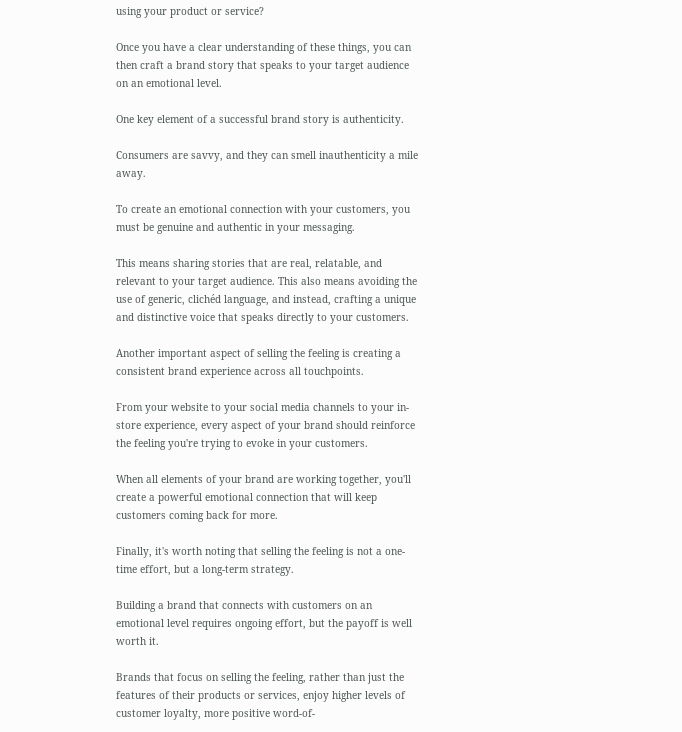using your product or service?

Once you have a clear understanding of these things, you can then craft a brand story that speaks to your target audience on an emotional level.

One key element of a successful brand story is authenticity.

Consumers are savvy, and they can smell inauthenticity a mile away.

To create an emotional connection with your customers, you must be genuine and authentic in your messaging.

This means sharing stories that are real, relatable, and relevant to your target audience. This also means avoiding the use of generic, clichéd language, and instead, crafting a unique and distinctive voice that speaks directly to your customers.

Another important aspect of selling the feeling is creating a consistent brand experience across all touchpoints.

From your website to your social media channels to your in-store experience, every aspect of your brand should reinforce the feeling you're trying to evoke in your customers.

When all elements of your brand are working together, you'll create a powerful emotional connection that will keep customers coming back for more.

Finally, it's worth noting that selling the feeling is not a one-time effort, but a long-term strategy.

Building a brand that connects with customers on an emotional level requires ongoing effort, but the payoff is well worth it.

Brands that focus on selling the feeling, rather than just the features of their products or services, enjoy higher levels of customer loyalty, more positive word-of-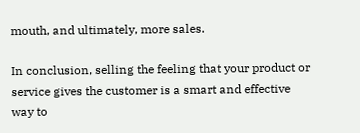mouth, and ultimately, more sales.

In conclusion, selling the feeling that your product or service gives the customer is a smart and effective way to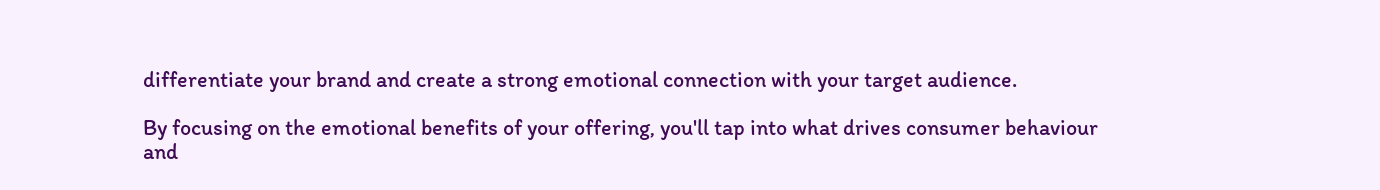differentiate your brand and create a strong emotional connection with your target audience.

By focusing on the emotional benefits of your offering, you'll tap into what drives consumer behaviour and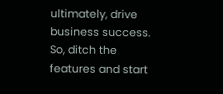ultimately, drive business success. So, ditch the features and start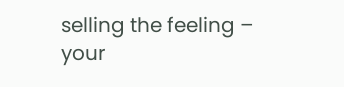selling the feeling – your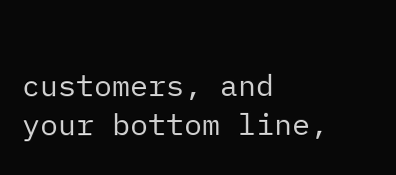customers, and your bottom line,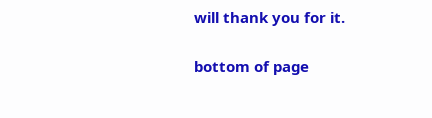will thank you for it.


bottom of page